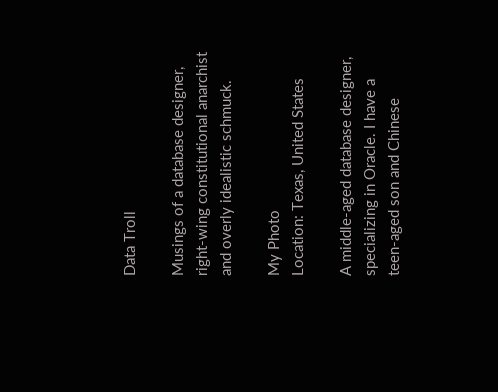Data Troll

Musings of a database designer, right-wing constitutional anarchist and overly idealistic schmuck.

My Photo
Location: Texas, United States

A middle-aged database designer, specializing in Oracle. I have a teen-aged son and Chinese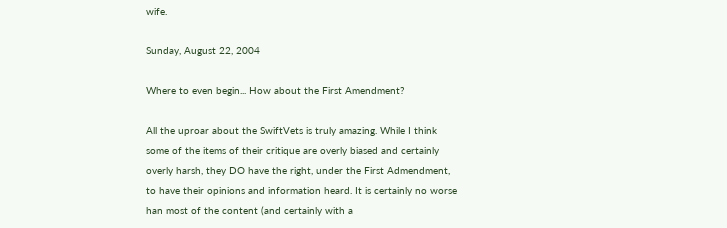wife.

Sunday, August 22, 2004

Where to even begin... How about the First Amendment?

All the uproar about the SwiftVets is truly amazing. While I think some of the items of their critique are overly biased and certainly overly harsh, they DO have the right, under the First Admendment, to have their opinions and information heard. It is certainly no worse han most of the content (and certainly with a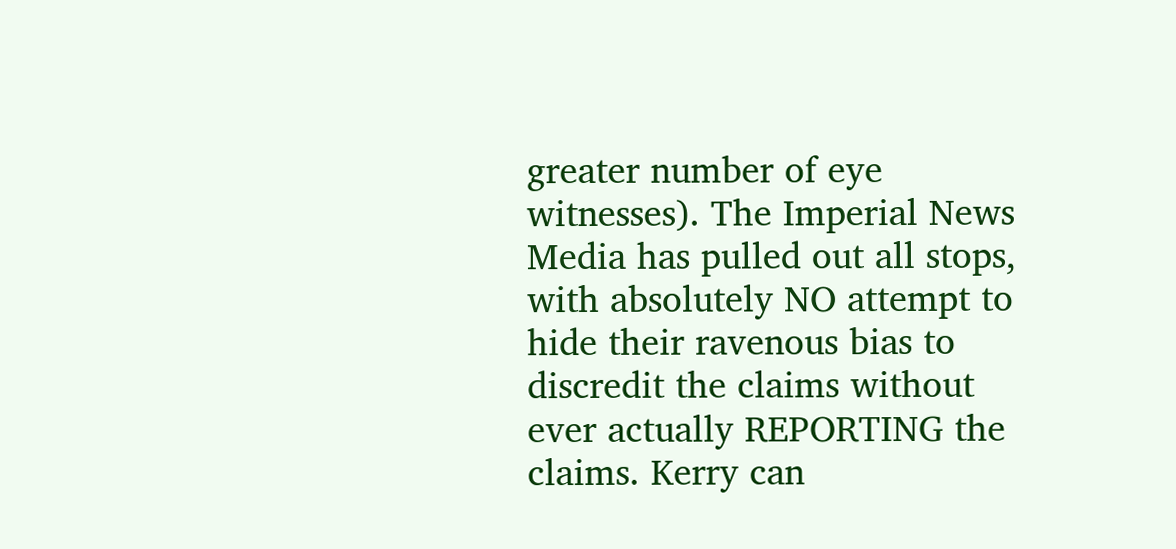greater number of eye witnesses). The Imperial News Media has pulled out all stops, with absolutely NO attempt to hide their ravenous bias to discredit the claims without ever actually REPORTING the claims. Kerry can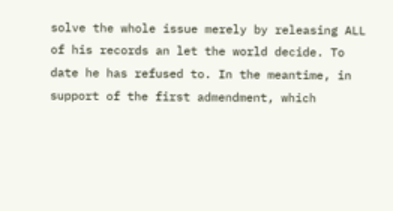solve the whole issue merely by releasing ALL of his records an let the world decide. To date he has refused to. In the meantime, in support of the first admendment, which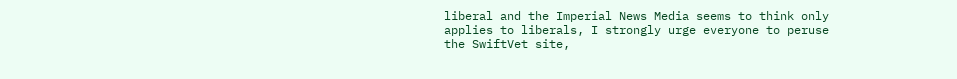liberal and the Imperial News Media seems to think only applies to liberals, I strongly urge everyone to peruse the SwiftVet site,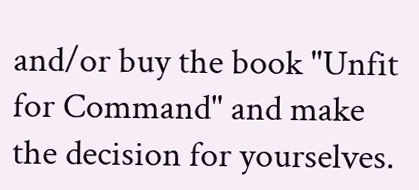and/or buy the book "Unfit for Command" and make the decision for yourselves.